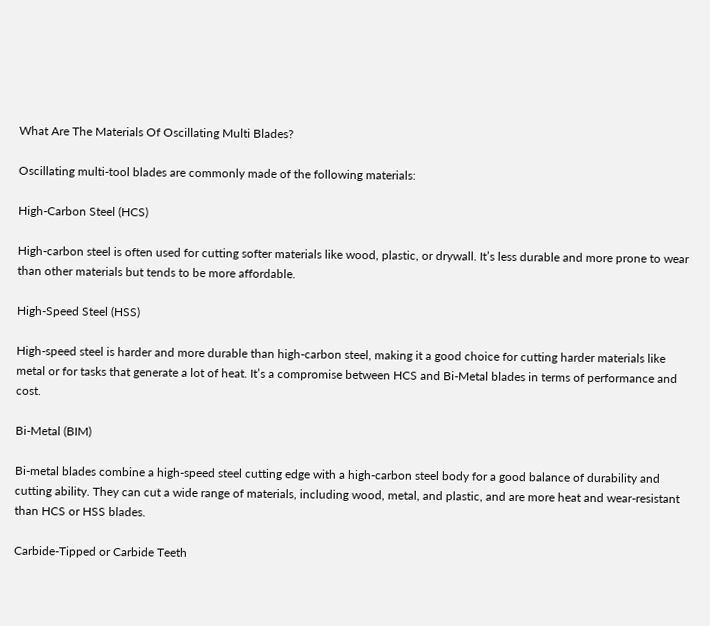What Are The Materials Of Oscillating Multi Blades?

Oscillating multi-tool blades are commonly made of the following materials:

High-Carbon Steel (HCS)

High-carbon steel is often used for cutting softer materials like wood, plastic, or drywall. It’s less durable and more prone to wear than other materials but tends to be more affordable.

High-Speed Steel (HSS)

High-speed steel is harder and more durable than high-carbon steel, making it a good choice for cutting harder materials like metal or for tasks that generate a lot of heat. It’s a compromise between HCS and Bi-Metal blades in terms of performance and cost.

Bi-Metal (BIM)

Bi-metal blades combine a high-speed steel cutting edge with a high-carbon steel body for a good balance of durability and cutting ability. They can cut a wide range of materials, including wood, metal, and plastic, and are more heat and wear-resistant than HCS or HSS blades.

Carbide-Tipped or Carbide Teeth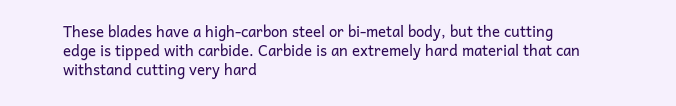These blades have a high-carbon steel or bi-metal body, but the cutting edge is tipped with carbide. Carbide is an extremely hard material that can withstand cutting very hard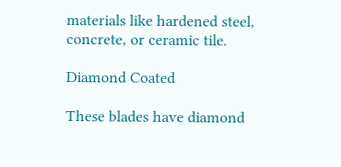materials like hardened steel, concrete, or ceramic tile.

Diamond Coated

These blades have diamond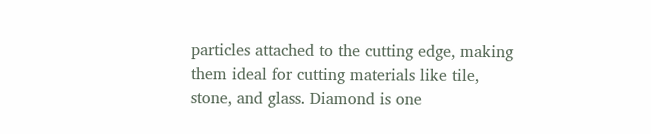particles attached to the cutting edge, making them ideal for cutting materials like tile, stone, and glass. Diamond is one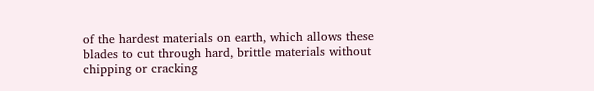of the hardest materials on earth, which allows these blades to cut through hard, brittle materials without chipping or cracking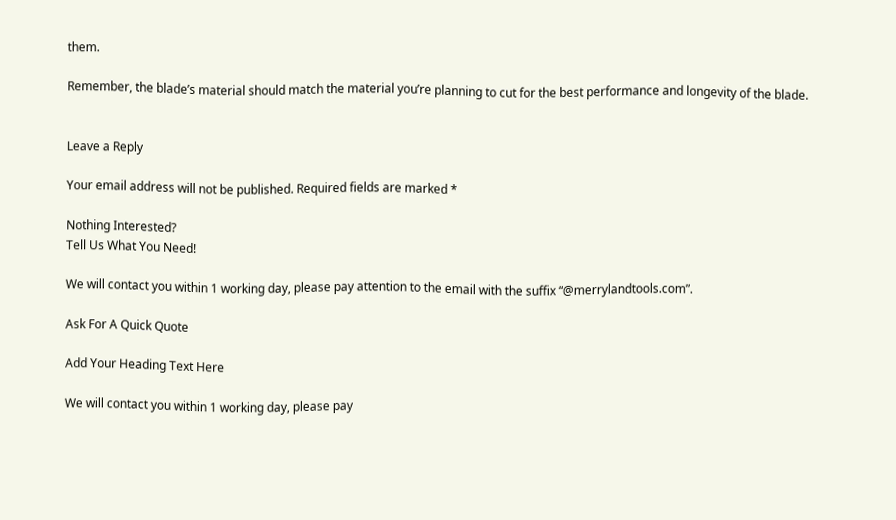them.

Remember, the blade’s material should match the material you’re planning to cut for the best performance and longevity of the blade.


Leave a Reply

Your email address will not be published. Required fields are marked *

Nothing Interested?
Tell Us What You Need!

We will contact you within 1 working day, please pay attention to the email with the suffix “@merrylandtools.com”.

Ask For A Quick Quote

Add Your Heading Text Here

We will contact you within 1 working day, please pay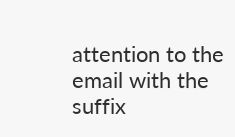attention to the email with the suffix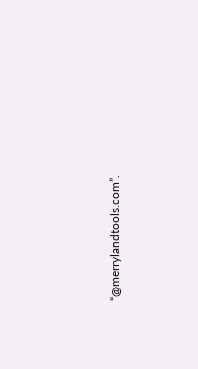“@merrylandtools.com”.